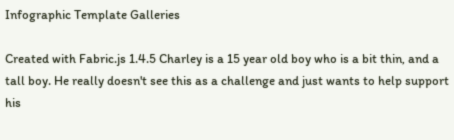Infographic Template Galleries

Created with Fabric.js 1.4.5 Charley is a 15 year old boy who is a bit thin, and a tall boy. He really doesn't see this as a challenge and just wants to help support his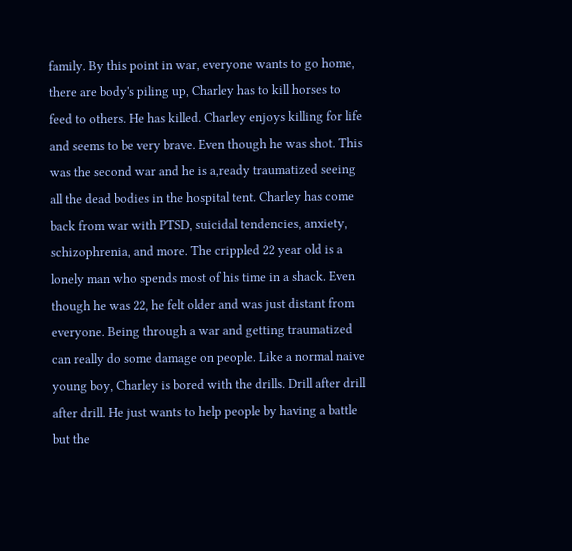family. By this point in war, everyone wants to go home, there are body's piling up, Charley has to kill horses to feed to others. He has killed. Charley enjoys killing for life and seems to be very brave. Even though he was shot. This was the second war and he is a,ready traumatized seeing all the dead bodies in the hospital tent. Charley has come back from war with PTSD, suicidal tendencies, anxiety, schizophrenia, and more. The crippled 22 year old is a lonely man who spends most of his time in a shack. Even though he was 22, he felt older and was just distant from everyone. Being through a war and getting traumatized can really do some damage on people. Like a normal naive young boy, Charley is bored with the drills. Drill after drill after drill. He just wants to help people by having a battle but the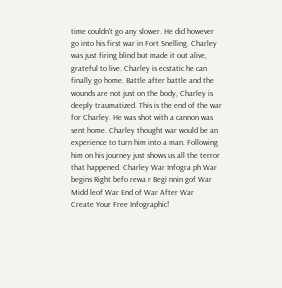time couldn't go any slower. He did however go into his first war in Fort Snelling. Charley was just firing blind but made it out alive, grateful to live. Charley is ecstatic he can finally go home. Battle after battle and the wounds are not just on the body, Charley is deeply traumatized. This is the end of the war for Charley. He was shot with a cannon was sent home. Charley thought war would be an experience to turn him into a man. Following him on his journey just shows us all the terror that happened. Charley War Infogra ph War begins Right befo rewa r Begi nnin gof War Midd leof War End of War After War
Create Your Free Infographic!